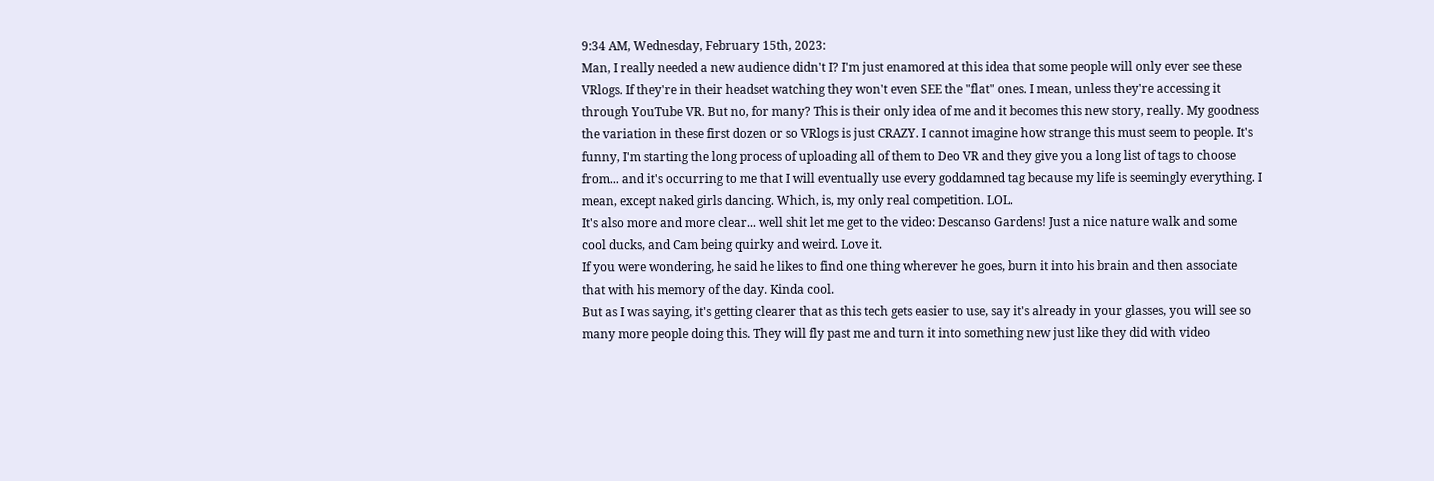9:34 AM, Wednesday, February 15th, 2023:
Man, I really needed a new audience didn't I? I'm just enamored at this idea that some people will only ever see these VRlogs. If they're in their headset watching they won't even SEE the "flat" ones. I mean, unless they're accessing it through YouTube VR. But no, for many? This is their only idea of me and it becomes this new story, really. My goodness the variation in these first dozen or so VRlogs is just CRAZY. I cannot imagine how strange this must seem to people. It's funny, I'm starting the long process of uploading all of them to Deo VR and they give you a long list of tags to choose from... and it's occurring to me that I will eventually use every goddamned tag because my life is seemingly everything. I mean, except naked girls dancing. Which, is, my only real competition. LOL.
It's also more and more clear... well shit let me get to the video: Descanso Gardens! Just a nice nature walk and some cool ducks, and Cam being quirky and weird. Love it.
If you were wondering, he said he likes to find one thing wherever he goes, burn it into his brain and then associate that with his memory of the day. Kinda cool.
But as I was saying, it's getting clearer that as this tech gets easier to use, say it's already in your glasses, you will see so many more people doing this. They will fly past me and turn it into something new just like they did with video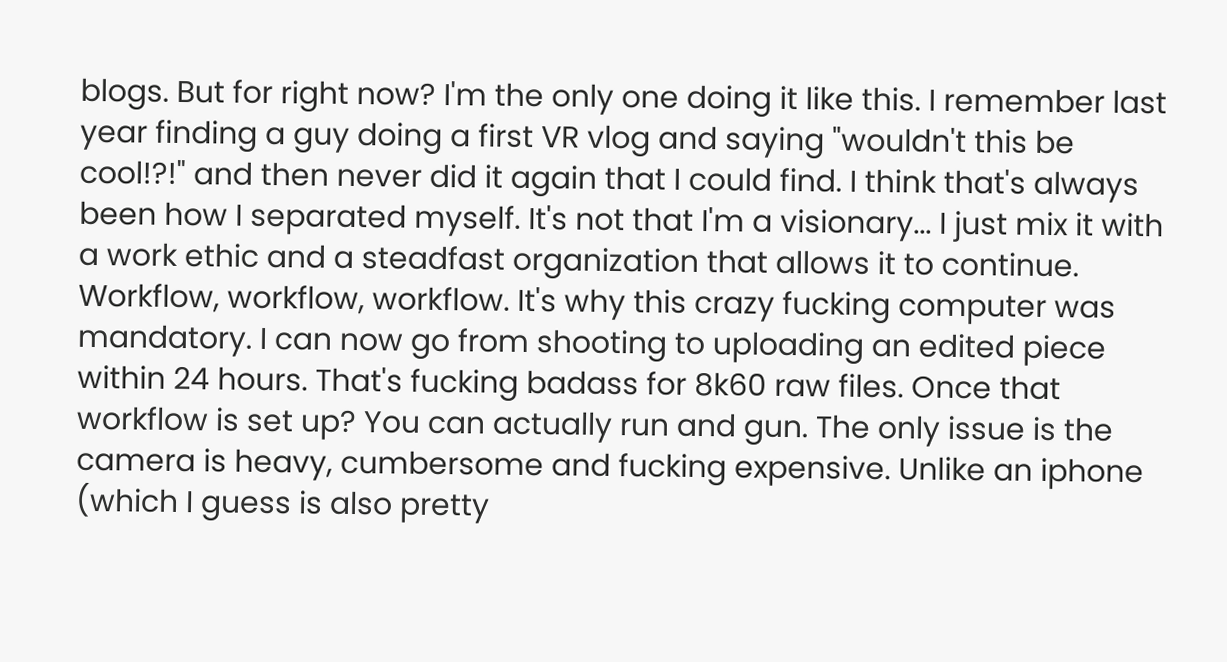blogs. But for right now? I'm the only one doing it like this. I remember last year finding a guy doing a first VR vlog and saying "wouldn't this be cool!?!" and then never did it again that I could find. I think that's always been how I separated myself. It's not that I'm a visionary... I just mix it with a work ethic and a steadfast organization that allows it to continue. Workflow, workflow, workflow. It's why this crazy fucking computer was mandatory. I can now go from shooting to uploading an edited piece within 24 hours. That's fucking badass for 8k60 raw files. Once that workflow is set up? You can actually run and gun. The only issue is the camera is heavy, cumbersome and fucking expensive. Unlike an iphone (which I guess is also pretty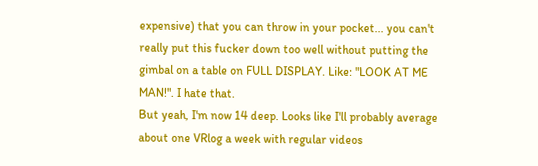expensive) that you can throw in your pocket... you can't really put this fucker down too well without putting the gimbal on a table on FULL DISPLAY. Like: "LOOK AT ME MAN!". I hate that.
But yeah, I'm now 14 deep. Looks like I'll probably average about one VRlog a week with regular videos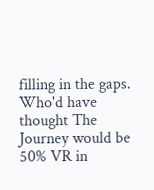filling in the gaps. Who'd have thought The Journey would be 50% VR in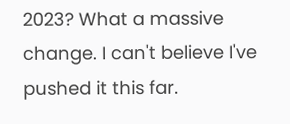2023? What a massive change. I can't believe I've pushed it this far.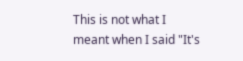This is not what I meant when I said "It's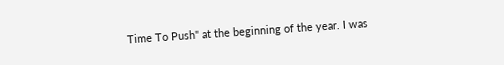Time To Push" at the beginning of the year. I was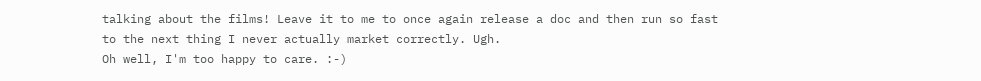talking about the films! Leave it to me to once again release a doc and then run so fast to the next thing I never actually market correctly. Ugh.
Oh well, I'm too happy to care. :-)